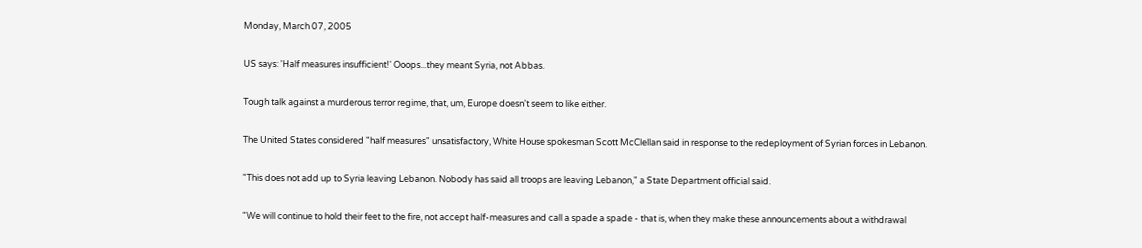Monday, March 07, 2005

US says: 'Half measures insufficient!' Ooops...they meant Syria, not Abbas.

Tough talk against a murderous terror regime, that, um, Europe doesn't seem to like either.

The United States considered "half measures" unsatisfactory, White House spokesman Scott McClellan said in response to the redeployment of Syrian forces in Lebanon.

"This does not add up to Syria leaving Lebanon. Nobody has said all troops are leaving Lebanon," a State Department official said.

"We will continue to hold their feet to the fire, not accept half-measures and call a spade a spade - that is, when they make these announcements about a withdrawal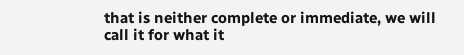that is neither complete or immediate, we will call it for what it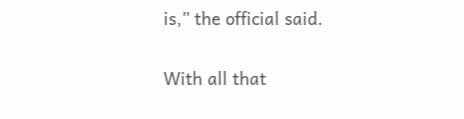is,” the official said.

With all that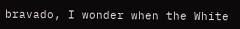bravado, I wonder when the White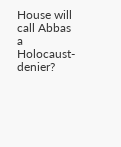House will call Abbas a Holocaust-denier?